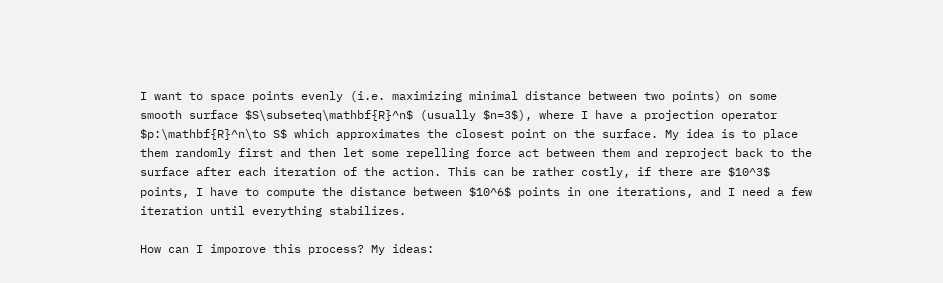I want to space points evenly (i.e. maximizing minimal distance between two points) on some smooth surface $S\subseteq\mathbf{R}^n$ (usually $n=3$), where I have a projection operator $p:\mathbf{R}^n\to S$ which approximates the closest point on the surface. My idea is to place them randomly first and then let some repelling force act between them and reproject back to the surface after each iteration of the action. This can be rather costly, if there are $10^3$ points, I have to compute the distance between $10^6$ points in one iterations, and I need a few iteration until everything stabilizes.

How can I imporove this process? My ideas: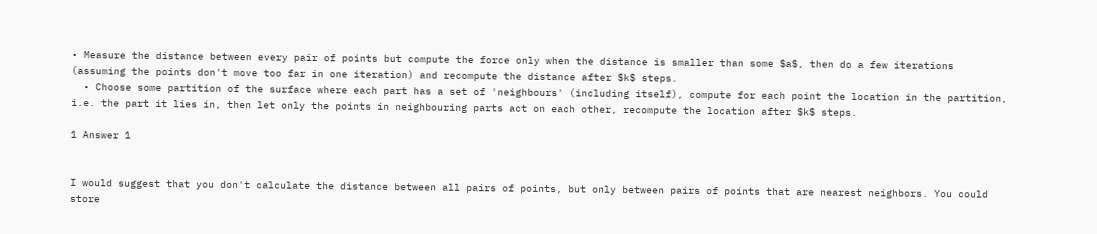• Measure the distance between every pair of points but compute the force only when the distance is smaller than some $a$, then do a few iterations (assuming the points don't move too far in one iteration) and recompute the distance after $k$ steps.
  • Choose some partition of the surface where each part has a set of 'neighbours' (including itself), compute for each point the location in the partition, i.e. the part it lies in, then let only the points in neighbouring parts act on each other, recompute the location after $k$ steps.

1 Answer 1


I would suggest that you don't calculate the distance between all pairs of points, but only between pairs of points that are nearest neighbors. You could store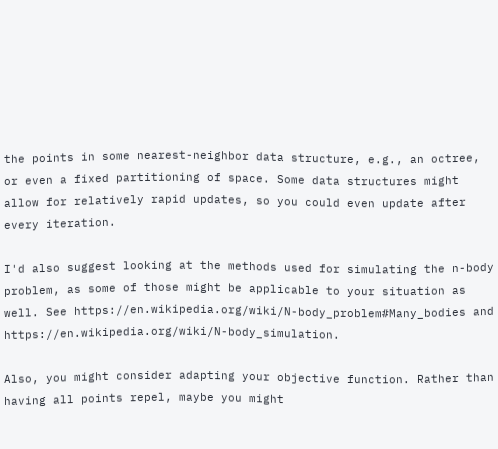the points in some nearest-neighbor data structure, e.g., an octree, or even a fixed partitioning of space. Some data structures might allow for relatively rapid updates, so you could even update after every iteration.

I'd also suggest looking at the methods used for simulating the n-body problem, as some of those might be applicable to your situation as well. See https://en.wikipedia.org/wiki/N-body_problem#Many_bodies and https://en.wikipedia.org/wiki/N-body_simulation.

Also, you might consider adapting your objective function. Rather than having all points repel, maybe you might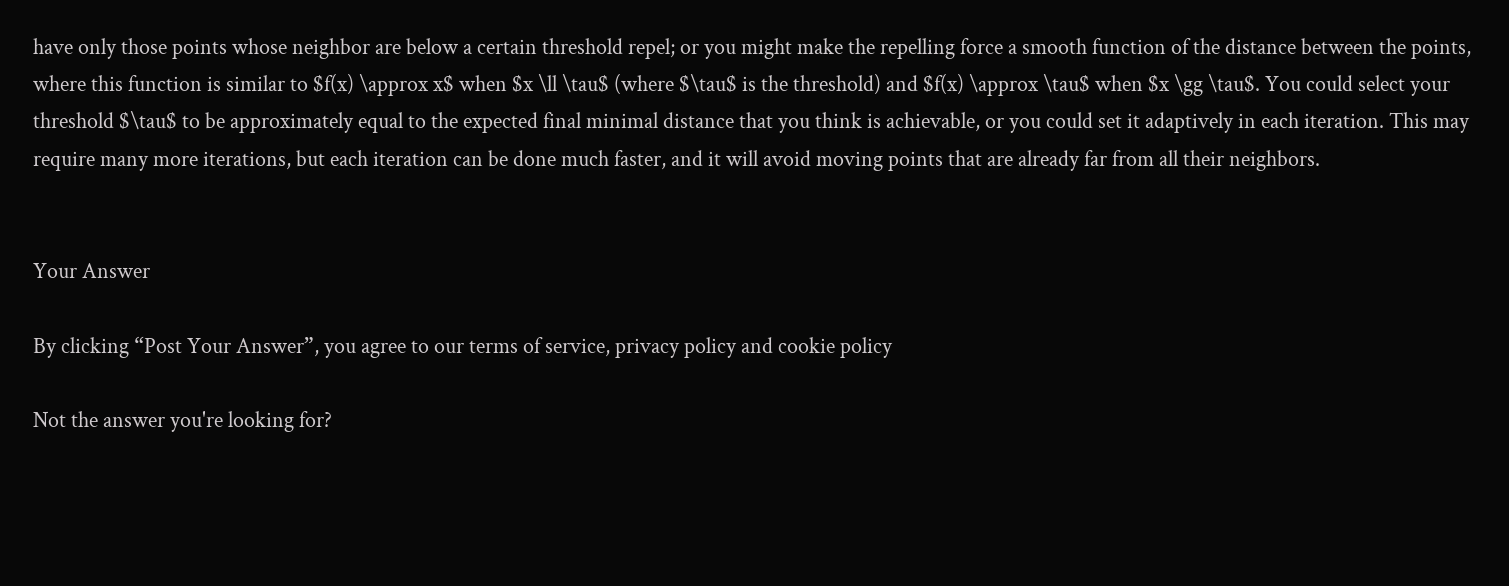have only those points whose neighbor are below a certain threshold repel; or you might make the repelling force a smooth function of the distance between the points, where this function is similar to $f(x) \approx x$ when $x \ll \tau$ (where $\tau$ is the threshold) and $f(x) \approx \tau$ when $x \gg \tau$. You could select your threshold $\tau$ to be approximately equal to the expected final minimal distance that you think is achievable, or you could set it adaptively in each iteration. This may require many more iterations, but each iteration can be done much faster, and it will avoid moving points that are already far from all their neighbors.


Your Answer

By clicking “Post Your Answer”, you agree to our terms of service, privacy policy and cookie policy

Not the answer you're looking for?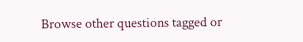Browse other questions tagged or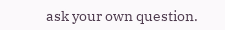ask your own question.